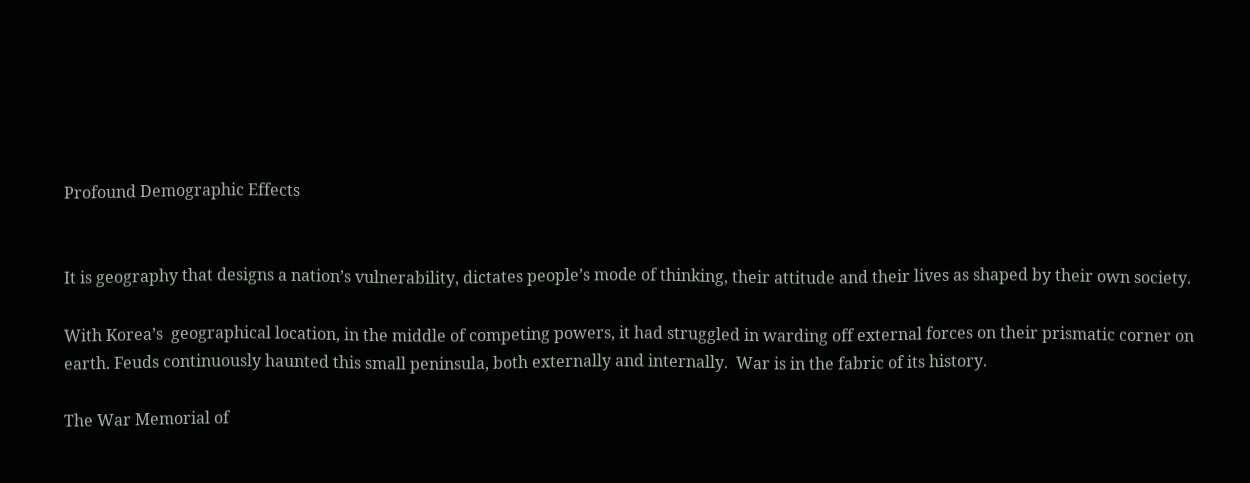Profound Demographic Effects


It is geography that designs a nation’s vulnerability, dictates people’s mode of thinking, their attitude and their lives as shaped by their own society.

With Korea’s  geographical location, in the middle of competing powers, it had struggled in warding off external forces on their prismatic corner on earth. Feuds continuously haunted this small peninsula, both externally and internally.  War is in the fabric of its history.

The War Memorial of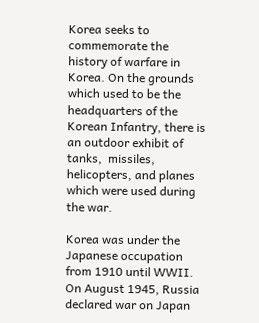Korea seeks to commemorate the history of warfare in Korea. On the grounds which used to be the headquarters of the Korean Infantry, there is an outdoor exhibit of tanks,  missiles, helicopters, and planes which were used during the war.

Korea was under the Japanese occupation from 1910 until WWII. On August 1945, Russia declared war on Japan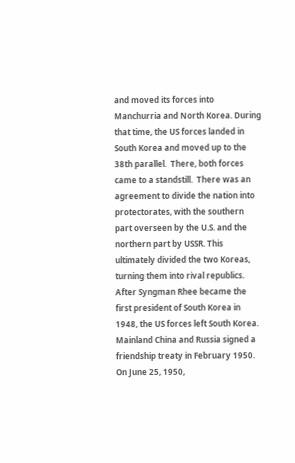and moved its forces into Manchurria and North Korea. During that time, the US forces landed in South Korea and moved up to the 38th parallel.  There, both forces came to a standstill.  There was an agreement to divide the nation into protectorates, with the southern part overseen by the U.S. and the northern part by USSR. This ultimately divided the two Koreas, turning them into rival republics. After Syngman Rhee became the first president of South Korea in 1948, the US forces left South Korea.  Mainland China and Russia signed a friendship treaty in February 1950. On June 25, 1950,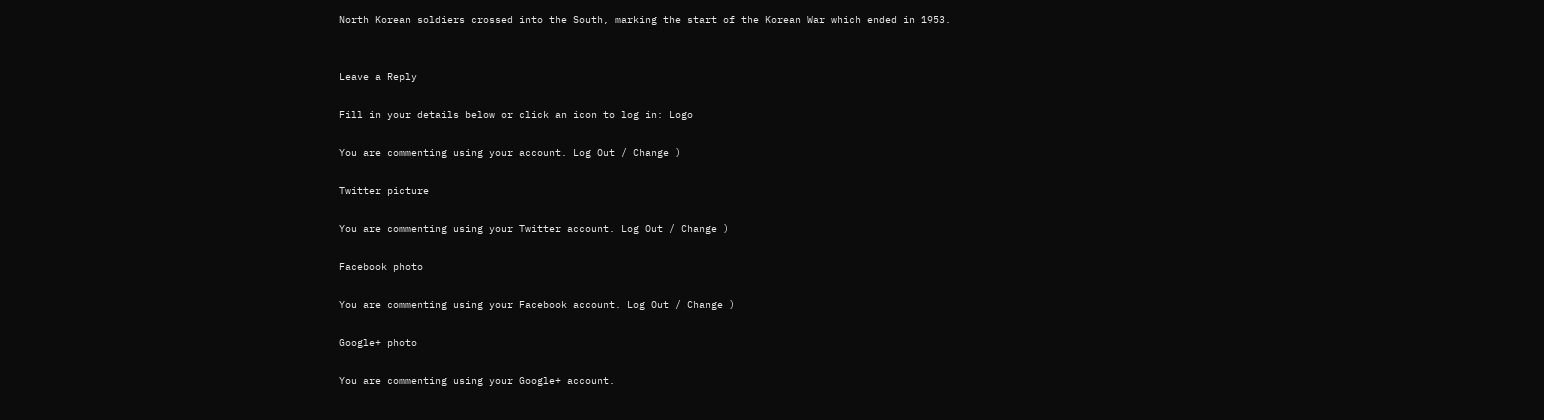North Korean soldiers crossed into the South, marking the start of the Korean War which ended in 1953.


Leave a Reply

Fill in your details below or click an icon to log in: Logo

You are commenting using your account. Log Out / Change )

Twitter picture

You are commenting using your Twitter account. Log Out / Change )

Facebook photo

You are commenting using your Facebook account. Log Out / Change )

Google+ photo

You are commenting using your Google+ account.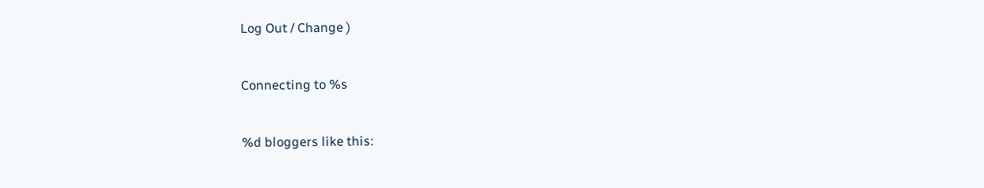Log Out / Change )

Connecting to %s

%d bloggers like this: